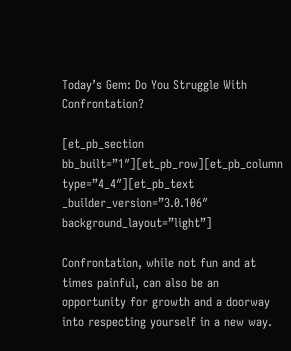Today’s Gem: Do You Struggle With Confrontation?

[et_pb_section bb_built=”1″][et_pb_row][et_pb_column type=”4_4″][et_pb_text _builder_version=”3.0.106″ background_layout=”light”]

Confrontation, while not fun and at times painful, can also be an opportunity for growth and a doorway into respecting yourself in a new way.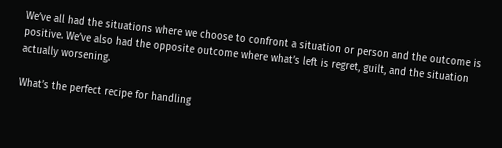We’ve all had the situations where we choose to confront a situation or person and the outcome is positive. We’ve also had the opposite outcome where what’s left is regret, guilt, and the situation actually worsening.

What’s the perfect recipe for handling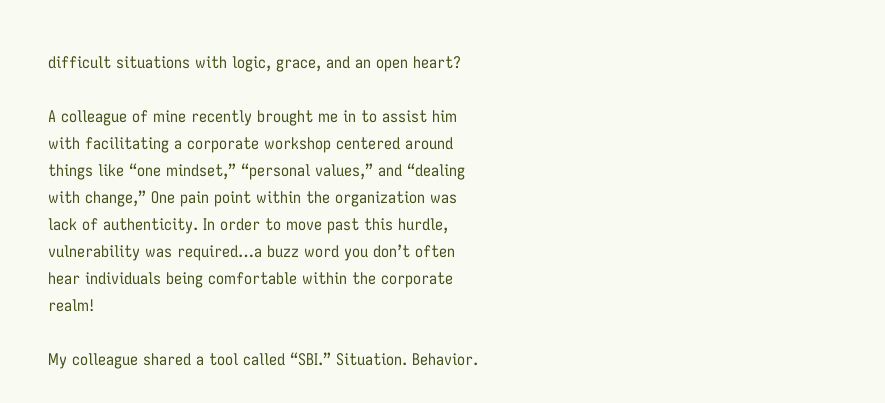difficult situations with logic, grace, and an open heart?

A colleague of mine recently brought me in to assist him with facilitating a corporate workshop centered around things like “one mindset,” “personal values,” and “dealing with change,” One pain point within the organization was lack of authenticity. In order to move past this hurdle, vulnerability was required…a buzz word you don’t often hear individuals being comfortable within the corporate realm!

My colleague shared a tool called “SBI.” Situation. Behavior.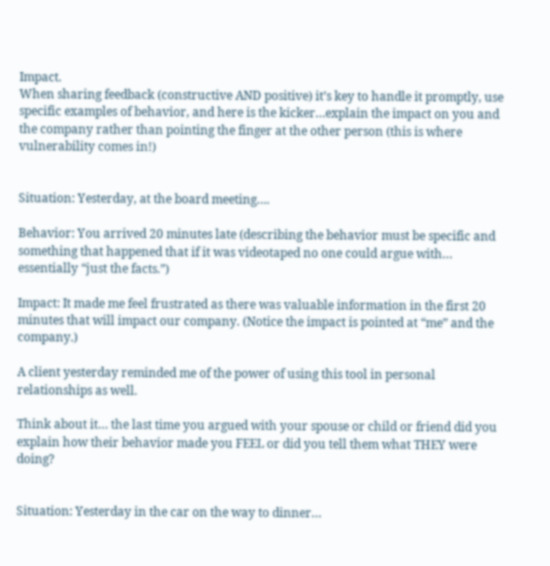Impact.
When sharing feedback (constructive AND positive) it’s key to handle it promptly, use specific examples of behavior, and here is the kicker…explain the impact on you and the company rather than pointing the finger at the other person (this is where vulnerability comes in!)


Situation: Yesterday, at the board meeting….

Behavior: You arrived 20 minutes late (describing the behavior must be specific and something that happened that if it was videotaped no one could argue with… essentially “just the facts.”)

Impact: It made me feel frustrated as there was valuable information in the first 20 minutes that will impact our company. (Notice the impact is pointed at “me” and the company.)

A client yesterday reminded me of the power of using this tool in personal relationships as well.

Think about it… the last time you argued with your spouse or child or friend did you explain how their behavior made you FEEL or did you tell them what THEY were doing?


Situation: Yesterday in the car on the way to dinner…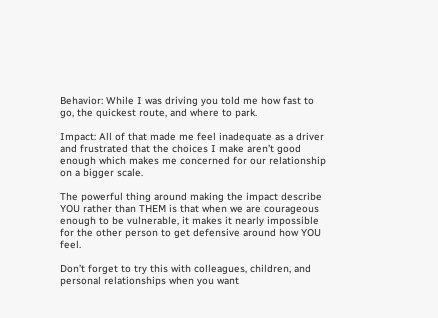Behavior: While I was driving you told me how fast to go, the quickest route, and where to park.

Impact: All of that made me feel inadequate as a driver and frustrated that the choices I make aren’t good enough which makes me concerned for our relationship on a bigger scale.

The powerful thing around making the impact describe YOU rather than THEM is that when we are courageous enough to be vulnerable, it makes it nearly impossible for the other person to get defensive around how YOU feel.

Don’t forget to try this with colleagues, children, and personal relationships when you want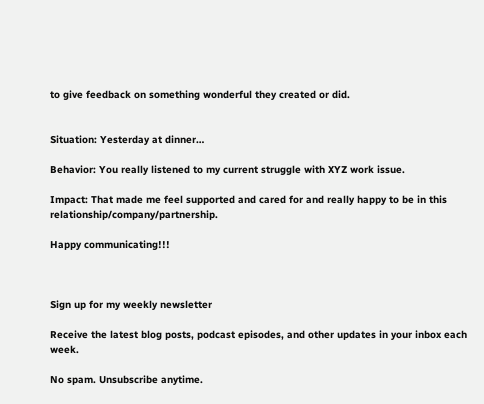to give feedback on something wonderful they created or did.


Situation: Yesterday at dinner…

Behavior: You really listened to my current struggle with XYZ work issue.

Impact: That made me feel supported and cared for and really happy to be in this relationship/company/partnership.

Happy communicating!!!



Sign up for my weekly newsletter

Receive the latest blog posts, podcast episodes, and other updates in your inbox each week.

No spam. Unsubscribe anytime.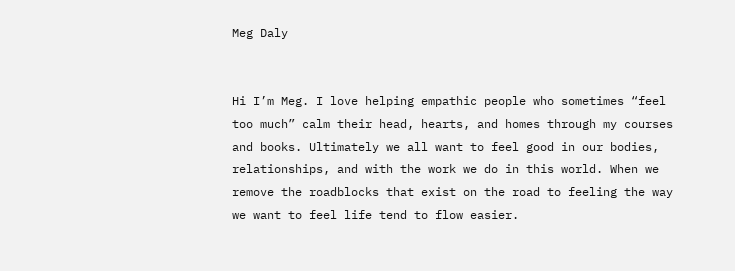Meg Daly


Hi I’m Meg. I love helping empathic people who sometimes “feel too much” calm their head, hearts, and homes through my courses and books. Ultimately we all want to feel good in our bodies, relationships, and with the work we do in this world. When we remove the roadblocks that exist on the road to feeling the way we want to feel life tend to flow easier.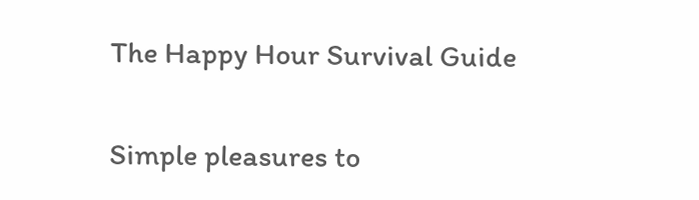The Happy Hour Survival Guide

Simple pleasures to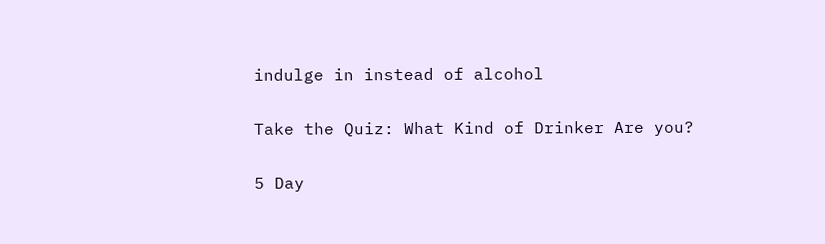indulge in instead of alcohol

Take the Quiz: What Kind of Drinker Are you?

5 Day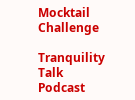Mocktail Challenge

Tranquility Talk Podcast